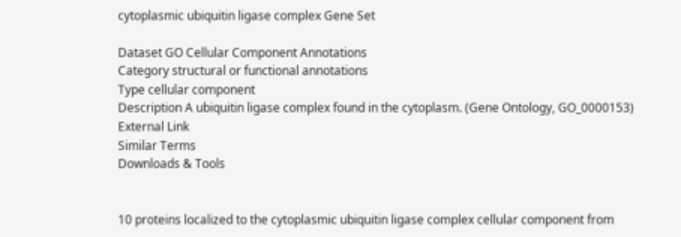cytoplasmic ubiquitin ligase complex Gene Set

Dataset GO Cellular Component Annotations
Category structural or functional annotations
Type cellular component
Description A ubiquitin ligase complex found in the cytoplasm. (Gene Ontology, GO_0000153)
External Link
Similar Terms
Downloads & Tools


10 proteins localized to the cytoplasmic ubiquitin ligase complex cellular component from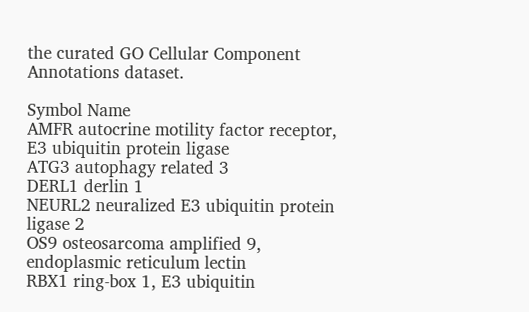the curated GO Cellular Component Annotations dataset.

Symbol Name
AMFR autocrine motility factor receptor, E3 ubiquitin protein ligase
ATG3 autophagy related 3
DERL1 derlin 1
NEURL2 neuralized E3 ubiquitin protein ligase 2
OS9 osteosarcoma amplified 9, endoplasmic reticulum lectin
RBX1 ring-box 1, E3 ubiquitin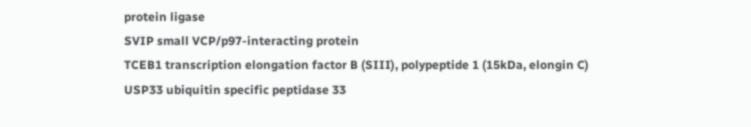protein ligase
SVIP small VCP/p97-interacting protein
TCEB1 transcription elongation factor B (SIII), polypeptide 1 (15kDa, elongin C)
USP33 ubiquitin specific peptidase 33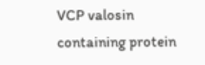VCP valosin containing protein